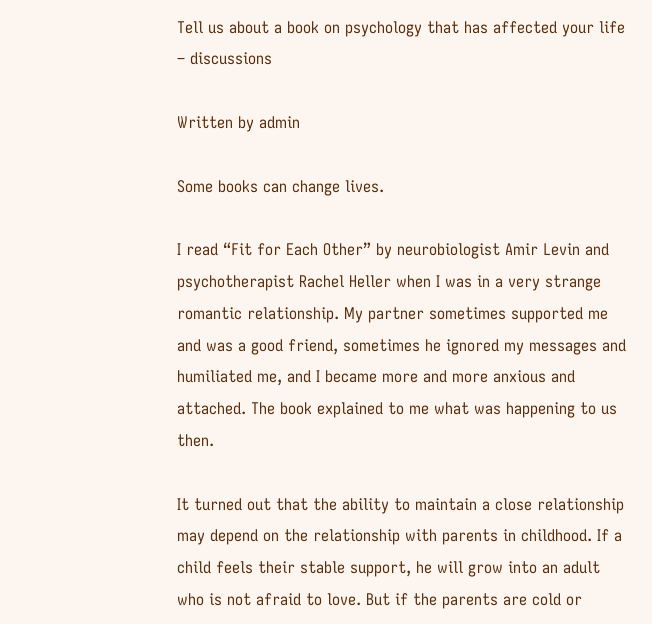Tell us about a book on psychology that has affected your life – discussions

Written by admin

Some books can change lives.

I read “Fit for Each Other” by neurobiologist Amir Levin and psychotherapist Rachel Heller when I was in a very strange romantic relationship. My partner sometimes supported me and was a good friend, sometimes he ignored my messages and humiliated me, and I became more and more anxious and attached. The book explained to me what was happening to us then.

It turned out that the ability to maintain a close relationship may depend on the relationship with parents in childhood. If a child feels their stable support, he will grow into an adult who is not afraid to love. But if the parents are cold or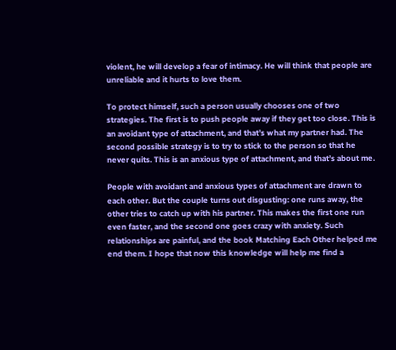violent, he will develop a fear of intimacy. He will think that people are unreliable and it hurts to love them.

To protect himself, such a person usually chooses one of two strategies. The first is to push people away if they get too close. This is an avoidant type of attachment, and that’s what my partner had. The second possible strategy is to try to stick to the person so that he never quits. This is an anxious type of attachment, and that’s about me.

People with avoidant and anxious types of attachment are drawn to each other. But the couple turns out disgusting: one runs away, the other tries to catch up with his partner. This makes the first one run even faster, and the second one goes crazy with anxiety. Such relationships are painful, and the book Matching Each Other helped me end them. I hope that now this knowledge will help me find a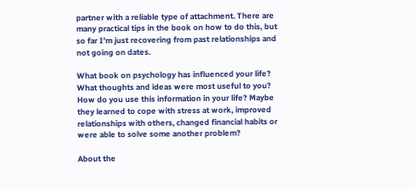partner with a reliable type of attachment. There are many practical tips in the book on how to do this, but so far I’m just recovering from past relationships and not going on dates.

What book on psychology has influenced your life? What thoughts and ideas were most useful to you? How do you use this information in your life? Maybe they learned to cope with stress at work, improved relationships with others, changed financial habits or were able to solve some another problem?

About the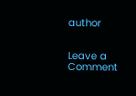author


Leave a Comment